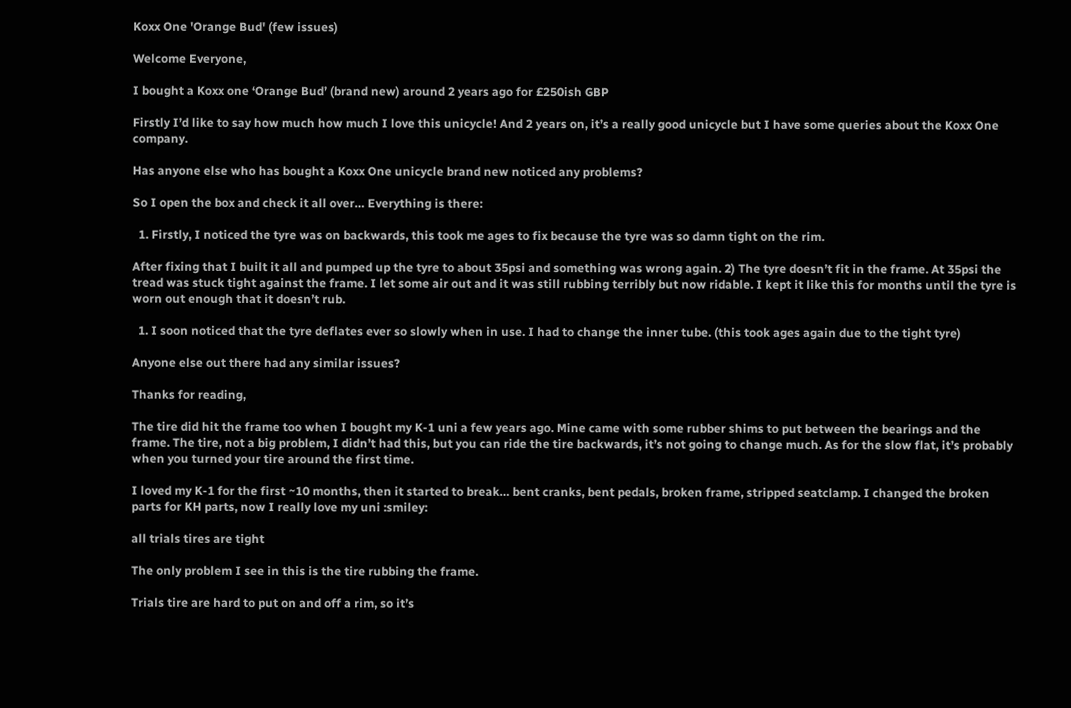Koxx One 'Orange Bud' (few issues)

Welcome Everyone,

I bought a Koxx one ‘Orange Bud’ (brand new) around 2 years ago for £250ish GBP

Firstly I’d like to say how much how much I love this unicycle! And 2 years on, it’s a really good unicycle but I have some queries about the Koxx One company.

Has anyone else who has bought a Koxx One unicycle brand new noticed any problems?

So I open the box and check it all over… Everything is there:

  1. Firstly, I noticed the tyre was on backwards, this took me ages to fix because the tyre was so damn tight on the rim.

After fixing that I built it all and pumped up the tyre to about 35psi and something was wrong again. 2) The tyre doesn’t fit in the frame. At 35psi the tread was stuck tight against the frame. I let some air out and it was still rubbing terribly but now ridable. I kept it like this for months until the tyre is worn out enough that it doesn’t rub.

  1. I soon noticed that the tyre deflates ever so slowly when in use. I had to change the inner tube. (this took ages again due to the tight tyre)

Anyone else out there had any similar issues?

Thanks for reading,

The tire did hit the frame too when I bought my K-1 uni a few years ago. Mine came with some rubber shims to put between the bearings and the frame. The tire, not a big problem, I didn’t had this, but you can ride the tire backwards, it’s not going to change much. As for the slow flat, it’s probably when you turned your tire around the first time.

I loved my K-1 for the first ~10 months, then it started to break… bent cranks, bent pedals, broken frame, stripped seatclamp. I changed the broken parts for KH parts, now I really love my uni :smiley:

all trials tires are tight

The only problem I see in this is the tire rubbing the frame.

Trials tire are hard to put on and off a rim, so it’s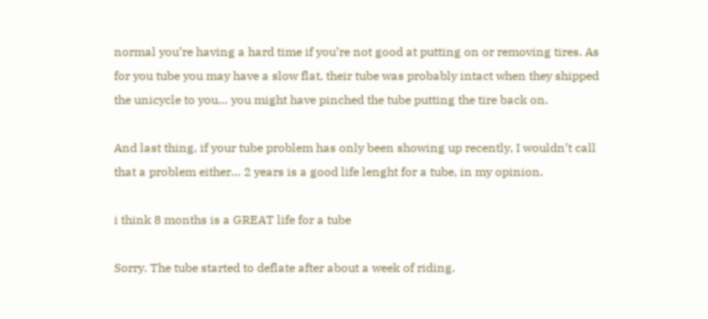normal you’re having a hard time if you’re not good at putting on or removing tires. As for you tube you may have a slow flat, their tube was probably intact when they shipped the unicycle to you… you might have pinched the tube putting the tire back on.

And last thing, if your tube problem has only been showing up recently, I wouldn’t call that a problem either… 2 years is a good life lenght for a tube, in my opinion.

i think 8 months is a GREAT life for a tube

Sorry. The tube started to deflate after about a week of riding.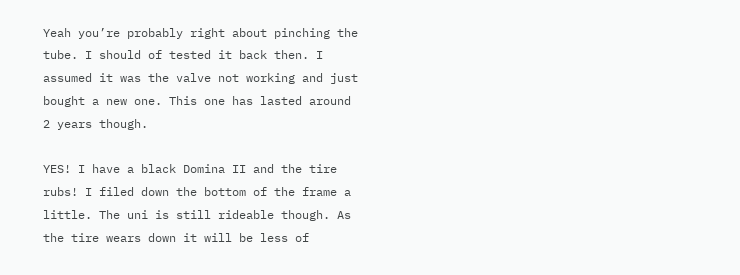Yeah you’re probably right about pinching the tube. I should of tested it back then. I assumed it was the valve not working and just bought a new one. This one has lasted around 2 years though.

YES! I have a black Domina II and the tire rubs! I filed down the bottom of the frame a little. The uni is still rideable though. As the tire wears down it will be less of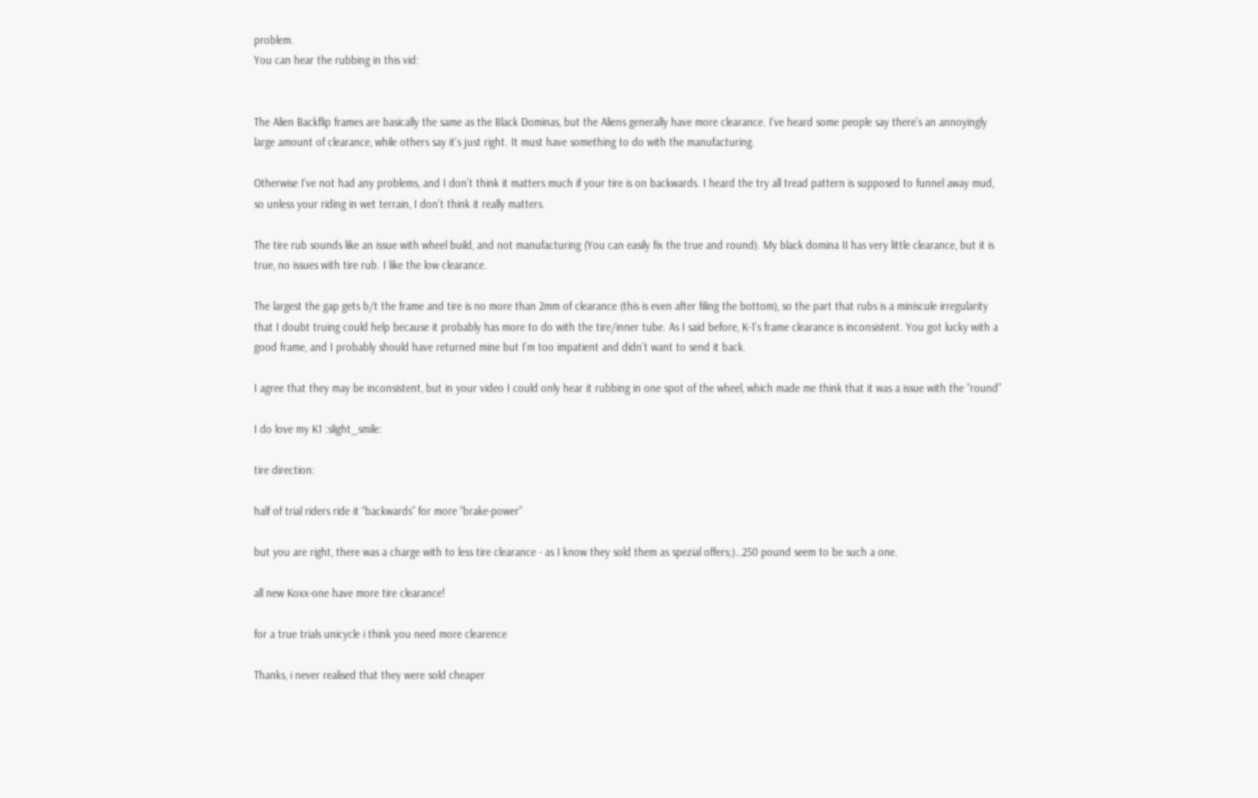problem.
You can hear the rubbing in this vid:


The Alien Backflip frames are basically the same as the Black Dominas, but the Aliens generally have more clearance. I’ve heard some people say there’s an annoyingly large amount of clearance, while others say it’s just right. It must have something to do with the manufacturing.

Otherwise I’ve not had any problems, and I don’t think it matters much if your tire is on backwards. I heard the try all tread pattern is supposed to funnel away mud, so unless your riding in wet terrain, I don’t think it really matters.

The tire rub sounds like an issue with wheel build, and not manufacturing (You can easily fix the true and round). My black domina II has very little clearance, but it is true, no issues with tire rub. I like the low clearance.

The largest the gap gets b/t the frame and tire is no more than 2mm of clearance (this is even after filing the bottom), so the part that rubs is a miniscule irregularity that I doubt truing could help because it probably has more to do with the tire/inner tube. As I said before, K-1’s frame clearance is inconsistent. You got lucky with a good frame, and I probably should have returned mine but I’m too impatient and didn’t want to send it back.

I agree that they may be inconsistent, but in your video I could only hear it rubbing in one spot of the wheel, which made me think that it was a issue with the “round”

I do love my K1 :slight_smile:

tire direction:

half of trial riders ride it “backwards” for more “brake-power”

but you are right, there was a charge with to less tire clearance - as I know they sold them as spezial offers;)…250 pound seem to be such a one.

all new Koxx-one have more tire clearance!

for a true trials unicycle i think you need more clearence

Thanks, i never realised that they were sold cheaper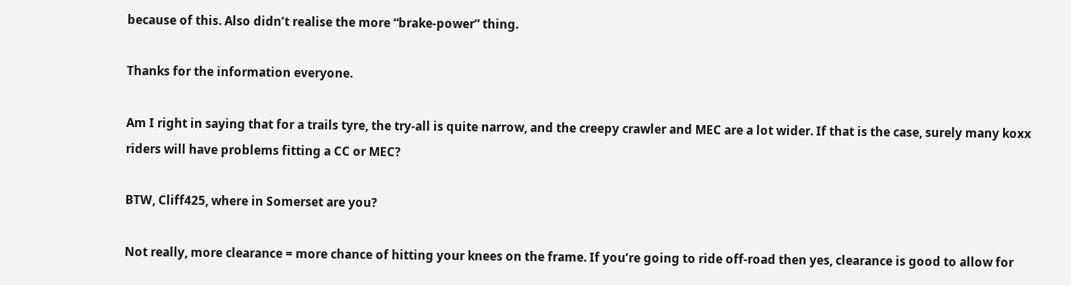because of this. Also didn’t realise the more “brake-power” thing.

Thanks for the information everyone.

Am I right in saying that for a trails tyre, the try-all is quite narrow, and the creepy crawler and MEC are a lot wider. If that is the case, surely many koxx riders will have problems fitting a CC or MEC?

BTW, Cliff425, where in Somerset are you?

Not really, more clearance = more chance of hitting your knees on the frame. If you’re going to ride off-road then yes, clearance is good to allow for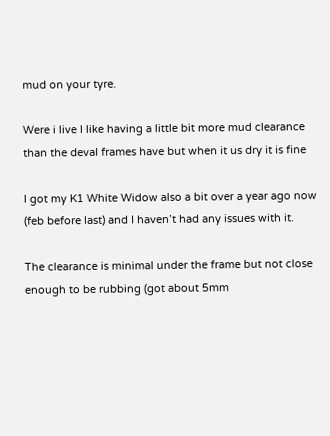mud on your tyre.

Were i live I like having a little bit more mud clearance than the deval frames have but when it us dry it is fine

I got my K1 White Widow also a bit over a year ago now (feb before last) and I haven’t had any issues with it.

The clearance is minimal under the frame but not close enough to be rubbing (got about 5mm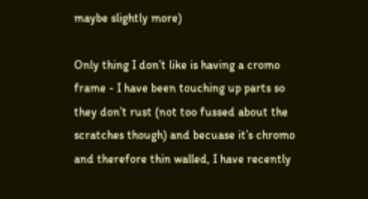maybe slightly more)

Only thing I don’t like is having a cromo frame - I have been touching up parts so they don’t rust (not too fussed about the scratches though) and becuase it’s chromo and therefore thin walled, I have recently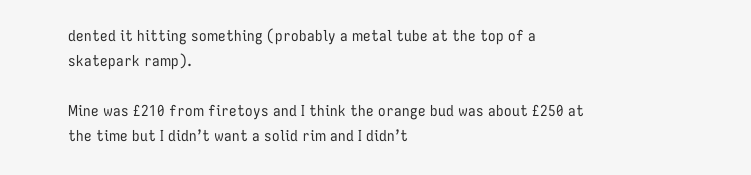dented it hitting something (probably a metal tube at the top of a skatepark ramp).

Mine was £210 from firetoys and I think the orange bud was about £250 at the time but I didn’t want a solid rim and I didn’t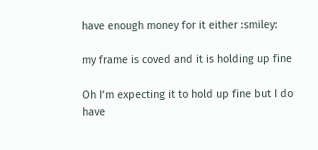have enough money for it either :smiley:

my frame is coved and it is holding up fine

Oh I’m expecting it to hold up fine but I do have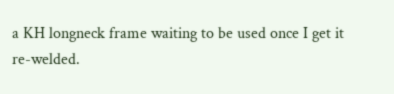a KH longneck frame waiting to be used once I get it re-welded.